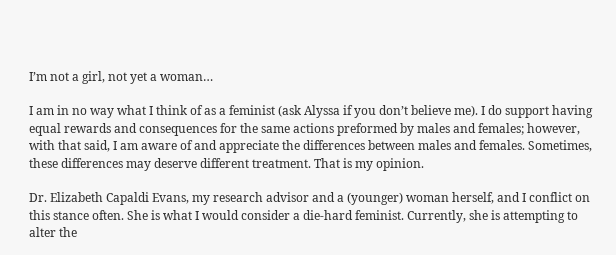I’m not a girl, not yet a woman…

I am in no way what I think of as a feminist (ask Alyssa if you don’t believe me). I do support having equal rewards and consequences for the same actions preformed by males and females; however, with that said, I am aware of and appreciate the differences between males and females. Sometimes, these differences may deserve different treatment. That is my opinion.

Dr. Elizabeth Capaldi Evans, my research advisor and a (younger) woman herself, and I conflict on this stance often. She is what I would consider a die-hard feminist. Currently, she is attempting to alter the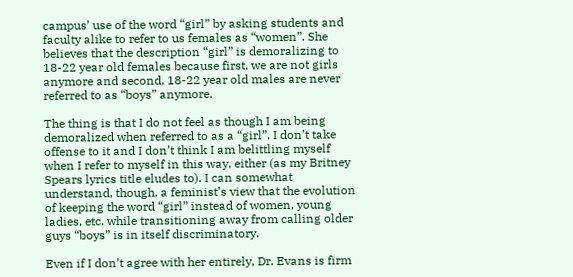campus’ use of the word “girl” by asking students and faculty alike to refer to us females as “women”. She believes that the description “girl” is demoralizing to 18-22 year old females because first, we are not girls anymore and second, 18-22 year old males are never referred to as “boys” anymore.

The thing is that I do not feel as though I am being demoralized when referred to as a “girl”. I don’t take offense to it and I don’t think I am belittling myself when I refer to myself in this way, either (as my Britney Spears lyrics title eludes to). I can somewhat understand, though, a feminist’s view that the evolution of keeping the word “girl” instead of women, young ladies, etc. while transitioning away from calling older guys “boys” is in itself discriminatory.

Even if I don’t agree with her entirely, Dr. Evans is firm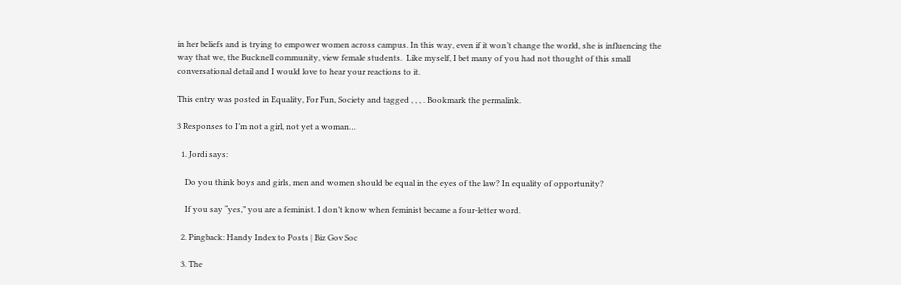in her beliefs and is trying to empower women across campus. In this way, even if it won’t change the world, she is influencing the way that we, the Bucknell community, view female students.  Like myself, I bet many of you had not thought of this small conversational detail and I would love to hear your reactions to it.

This entry was posted in Equality, For Fun, Society and tagged , , , . Bookmark the permalink.

3 Responses to I’m not a girl, not yet a woman…

  1. Jordi says:

    Do you think boys and girls, men and women should be equal in the eyes of the law? In equality of opportunity?

    If you say “yes,” you are a feminist. I don’t know when feminist became a four-letter word.

  2. Pingback: Handy Index to Posts | Biz Gov Soc

  3. The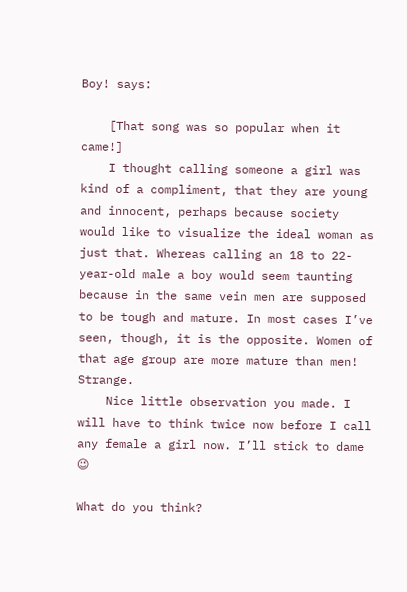Boy! says:

    [That song was so popular when it came!]
    I thought calling someone a girl was kind of a compliment, that they are young and innocent, perhaps because society would like to visualize the ideal woman as just that. Whereas calling an 18 to 22-year-old male a boy would seem taunting because in the same vein men are supposed to be tough and mature. In most cases I’ve seen, though, it is the opposite. Women of that age group are more mature than men! Strange.
    Nice little observation you made. I will have to think twice now before I call any female a girl now. I’ll stick to dame 😉

What do you think?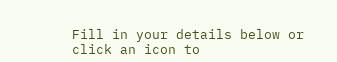Fill in your details below or click an icon to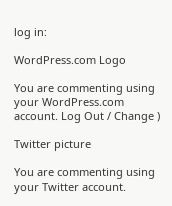log in:

WordPress.com Logo

You are commenting using your WordPress.com account. Log Out / Change )

Twitter picture

You are commenting using your Twitter account.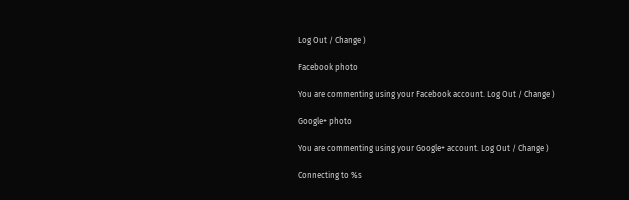Log Out / Change )

Facebook photo

You are commenting using your Facebook account. Log Out / Change )

Google+ photo

You are commenting using your Google+ account. Log Out / Change )

Connecting to %s